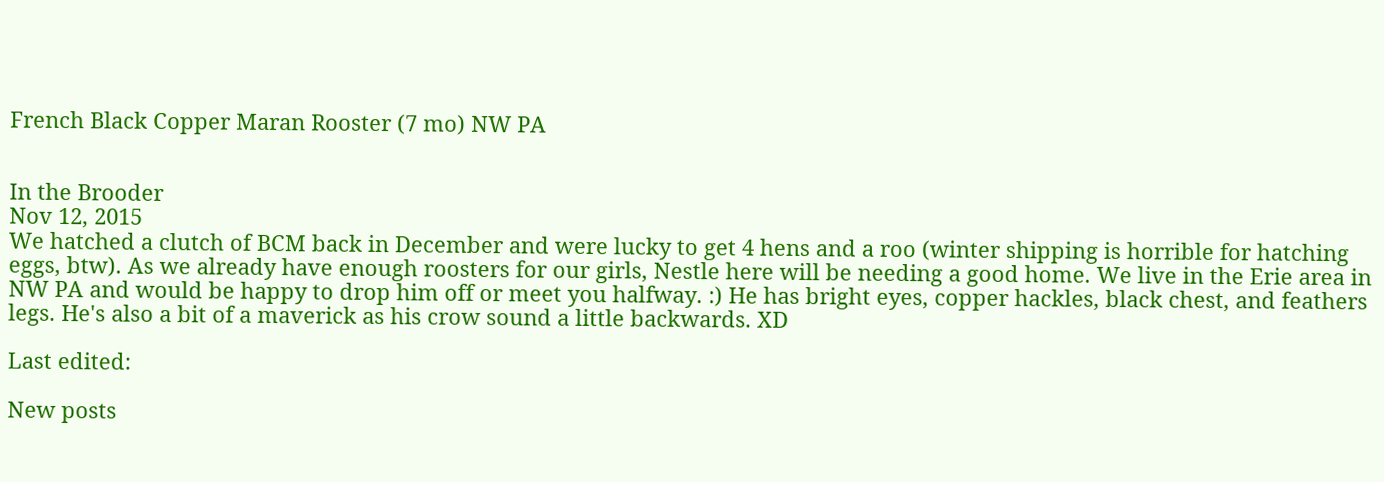French Black Copper Maran Rooster (7 mo) NW PA


In the Brooder
Nov 12, 2015
We hatched a clutch of BCM back in December and were lucky to get 4 hens and a roo (winter shipping is horrible for hatching eggs, btw). As we already have enough roosters for our girls, Nestle here will be needing a good home. We live in the Erie area in NW PA and would be happy to drop him off or meet you halfway. :) He has bright eyes, copper hackles, black chest, and feathers legs. He's also a bit of a maverick as his crow sound a little backwards. XD

Last edited:

New posts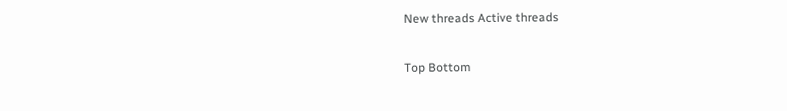New threads Active threads

Top Bottom